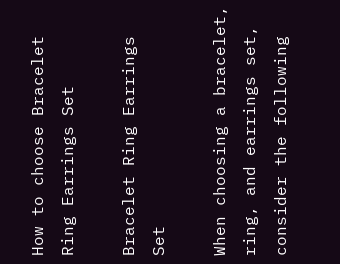How to choose Bracelet Ring Earrings Set

Bracelet Ring Earrings Set

When choosing a bracelet, ring, and earrings set, consider the following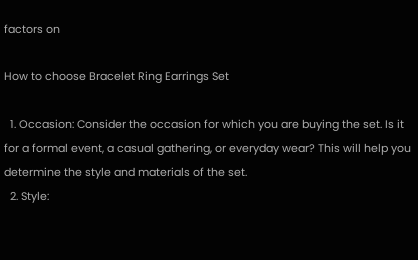factors on

How to choose Bracelet Ring Earrings Set

  1. Occasion: Consider the occasion for which you are buying the set. Is it for a formal event, a casual gathering, or everyday wear? This will help you determine the style and materials of the set.
  2. Style: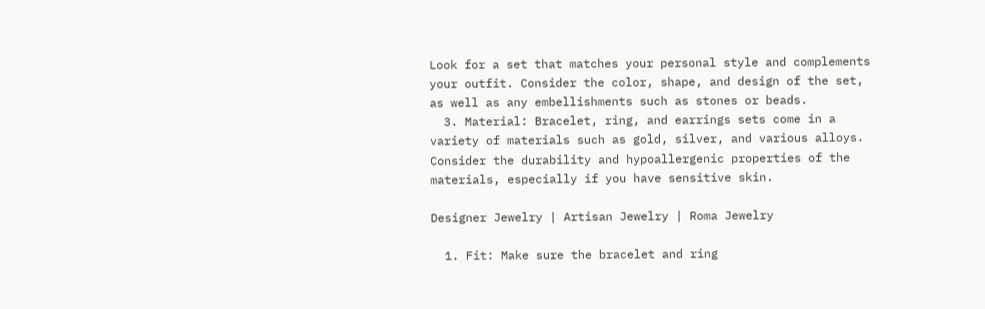Look for a set that matches your personal style and complements your outfit. Consider the color, shape, and design of the set, as well as any embellishments such as stones or beads.
  3. Material: Bracelet, ring, and earrings sets come in a variety of materials such as gold, silver, and various alloys. Consider the durability and hypoallergenic properties of the materials, especially if you have sensitive skin.

Designer Jewelry | Artisan Jewelry | Roma Jewelry

  1. Fit: Make sure the bracelet and ring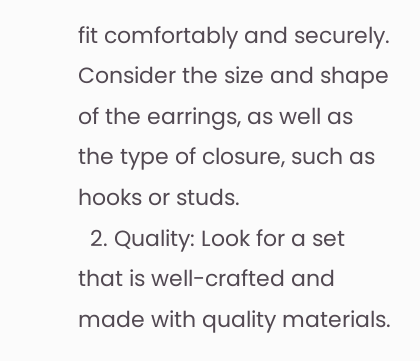fit comfortably and securely. Consider the size and shape of the earrings, as well as the type of closure, such as hooks or studs.
  2. Quality: Look for a set that is well-crafted and made with quality materials.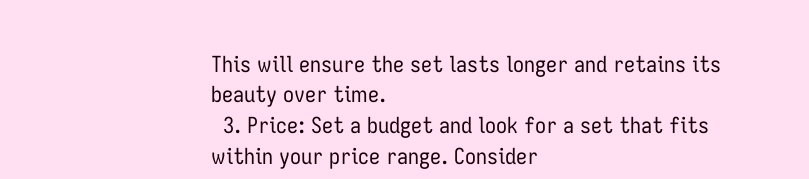This will ensure the set lasts longer and retains its beauty over time.
  3. Price: Set a budget and look for a set that fits within your price range. Consider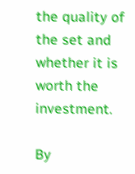the quality of the set and whether it is worth the investment.

By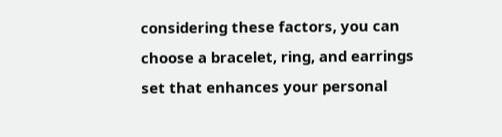considering these factors, you can choose a bracelet, ring, and earrings set that enhances your personal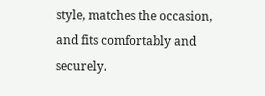style, matches the occasion, and fits comfortably and securely.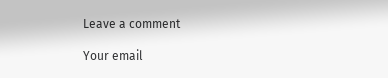Leave a comment

Your email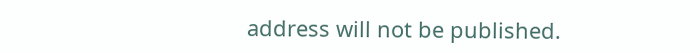address will not be published.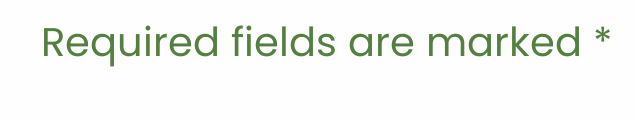Required fields are marked *